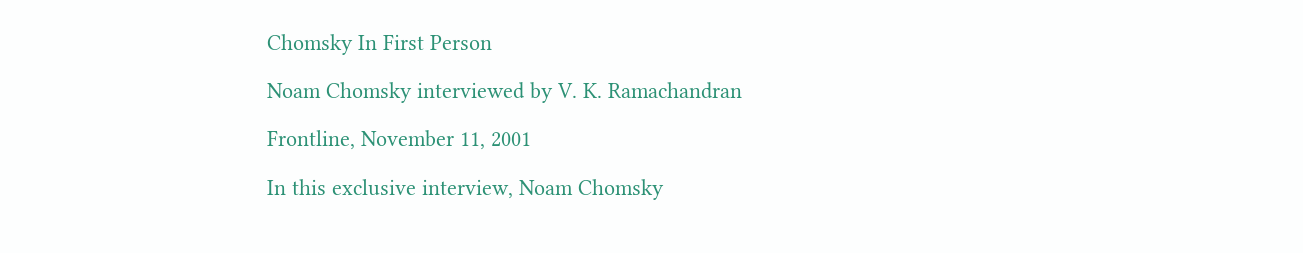Chomsky In First Person

Noam Chomsky interviewed by V. K. Ramachandran

Frontline, November 11, 2001

In this exclusive interview, Noam Chomsky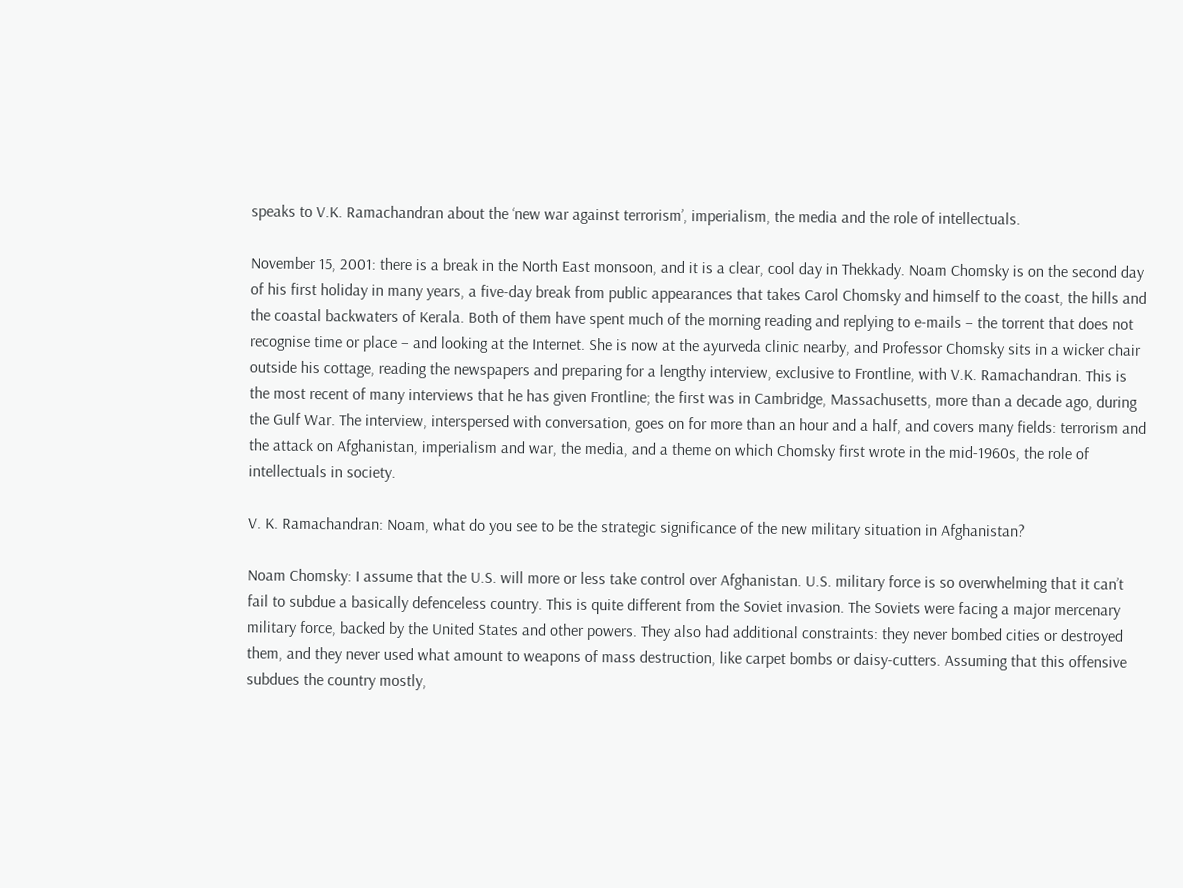speaks to V.K. Ramachandran about the ‘new war against terrorism’, imperialism, the media and the role of intellectuals.

November 15, 2001: there is a break in the North East monsoon, and it is a clear, cool day in Thekkady. Noam Chomsky is on the second day of his first holiday in many years, a five-day break from public appearances that takes Carol Chomsky and himself to the coast, the hills and the coastal backwaters of Kerala. Both of them have spent much of the morning reading and replying to e-mails – the torrent that does not recognise time or place – and looking at the Internet. She is now at the ayurveda clinic nearby, and Professor Chomsky sits in a wicker chair outside his cottage, reading the newspapers and preparing for a lengthy interview, exclusive to Frontline, with V.K. Ramachandran. This is the most recent of many interviews that he has given Frontline; the first was in Cambridge, Massachusetts, more than a decade ago, during the Gulf War. The interview, interspersed with conversation, goes on for more than an hour and a half, and covers many fields: terrorism and the attack on Afghanistan, imperialism and war, the media, and a theme on which Chomsky first wrote in the mid-1960s, the role of intellectuals in society.

V. K. Ramachandran: Noam, what do you see to be the strategic significance of the new military situation in Afghanistan?

Noam Chomsky: I assume that the U.S. will more or less take control over Afghanistan. U.S. military force is so overwhelming that it can’t fail to subdue a basically defenceless country. This is quite different from the Soviet invasion. The Soviets were facing a major mercenary military force, backed by the United States and other powers. They also had additional constraints: they never bombed cities or destroyed them, and they never used what amount to weapons of mass destruction, like carpet bombs or daisy-cutters. Assuming that this offensive subdues the country mostly,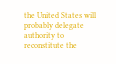the United States will probably delegate authority to reconstitute the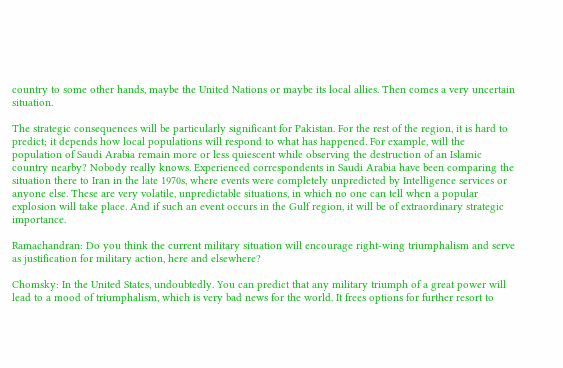country to some other hands, maybe the United Nations or maybe its local allies. Then comes a very uncertain situation.

The strategic consequences will be particularly significant for Pakistan. For the rest of the region, it is hard to predict; it depends how local populations will respond to what has happened. For example, will the population of Saudi Arabia remain more or less quiescent while observing the destruction of an Islamic country nearby? Nobody really knows. Experienced correspondents in Saudi Arabia have been comparing the situation there to Iran in the late 1970s, where events were completely unpredicted by Intelligence services or anyone else. These are very volatile, unpredictable situations, in which no one can tell when a popular explosion will take place. And if such an event occurs in the Gulf region, it will be of extraordinary strategic importance.

Ramachandran: Do you think the current military situation will encourage right-wing triumphalism and serve as justification for military action, here and elsewhere?

Chomsky: In the United States, undoubtedly. You can predict that any military triumph of a great power will lead to a mood of triumphalism, which is very bad news for the world. It frees options for further resort to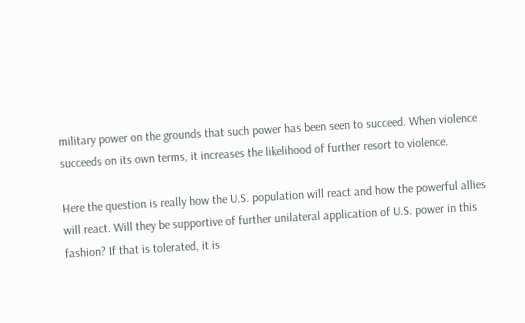military power on the grounds that such power has been seen to succeed. When violence succeeds on its own terms, it increases the likelihood of further resort to violence.

Here the question is really how the U.S. population will react and how the powerful allies will react. Will they be supportive of further unilateral application of U.S. power in this fashion? If that is tolerated, it is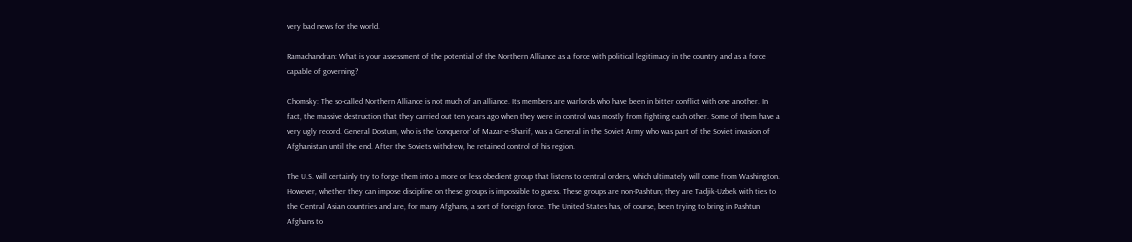very bad news for the world.

Ramachandran: What is your assessment of the potential of the Northern Alliance as a force with political legitimacy in the country and as a force capable of governing?

Chomsky: The so-called Northern Alliance is not much of an alliance. Its members are warlords who have been in bitter conflict with one another. In fact, the massive destruction that they carried out ten years ago when they were in control was mostly from fighting each other. Some of them have a very ugly record. General Dostum, who is the ‘conqueror’ of Mazar-e-Sharif, was a General in the Soviet Army who was part of the Soviet invasion of Afghanistan until the end. After the Soviets withdrew, he retained control of his region.

The U.S. will certainly try to forge them into a more or less obedient group that listens to central orders, which ultimately will come from Washington. However, whether they can impose discipline on these groups is impossible to guess. These groups are non-Pashtun; they are Tadjik-Uzbek with ties to the Central Asian countries and are, for many Afghans, a sort of foreign force. The United States has, of course, been trying to bring in Pashtun Afghans to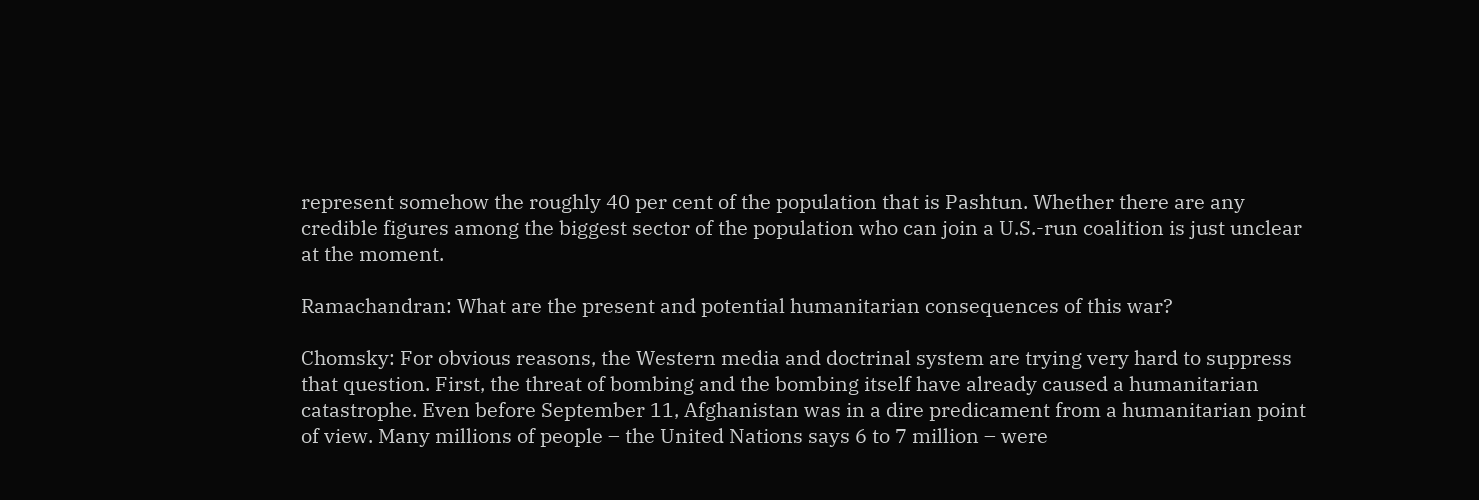represent somehow the roughly 40 per cent of the population that is Pashtun. Whether there are any credible figures among the biggest sector of the population who can join a U.S.-run coalition is just unclear at the moment.

Ramachandran: What are the present and potential humanitarian consequences of this war?

Chomsky: For obvious reasons, the Western media and doctrinal system are trying very hard to suppress that question. First, the threat of bombing and the bombing itself have already caused a humanitarian catastrophe. Even before September 11, Afghanistan was in a dire predicament from a humanitarian point of view. Many millions of people – the United Nations says 6 to 7 million – were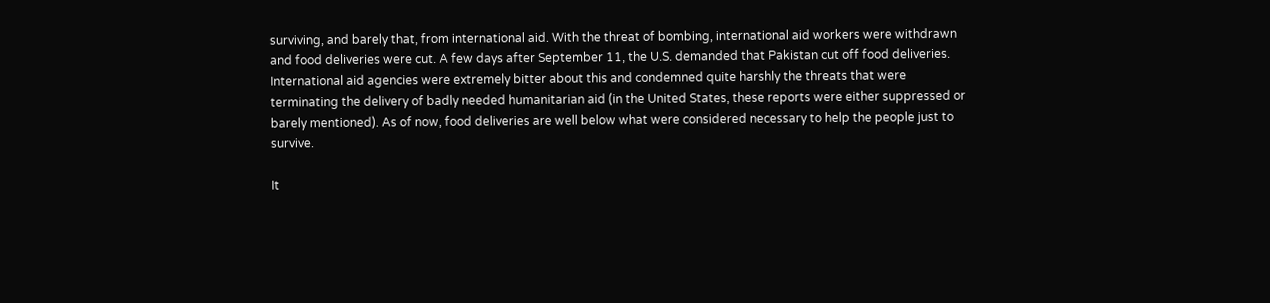surviving, and barely that, from international aid. With the threat of bombing, international aid workers were withdrawn and food deliveries were cut. A few days after September 11, the U.S. demanded that Pakistan cut off food deliveries. International aid agencies were extremely bitter about this and condemned quite harshly the threats that were terminating the delivery of badly needed humanitarian aid (in the United States, these reports were either suppressed or barely mentioned). As of now, food deliveries are well below what were considered necessary to help the people just to survive.

It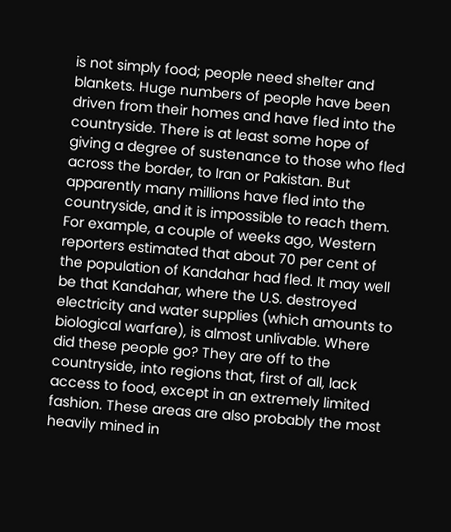is not simply food; people need shelter and blankets. Huge numbers of people have been driven from their homes and have fled into the countryside. There is at least some hope of giving a degree of sustenance to those who fled across the border, to Iran or Pakistan. But apparently many millions have fled into the countryside, and it is impossible to reach them. For example, a couple of weeks ago, Western reporters estimated that about 70 per cent of the population of Kandahar had fled. It may well be that Kandahar, where the U.S. destroyed electricity and water supplies (which amounts to biological warfare), is almost unlivable. Where did these people go? They are off to the countryside, into regions that, first of all, lack access to food, except in an extremely limited fashion. These areas are also probably the most heavily mined in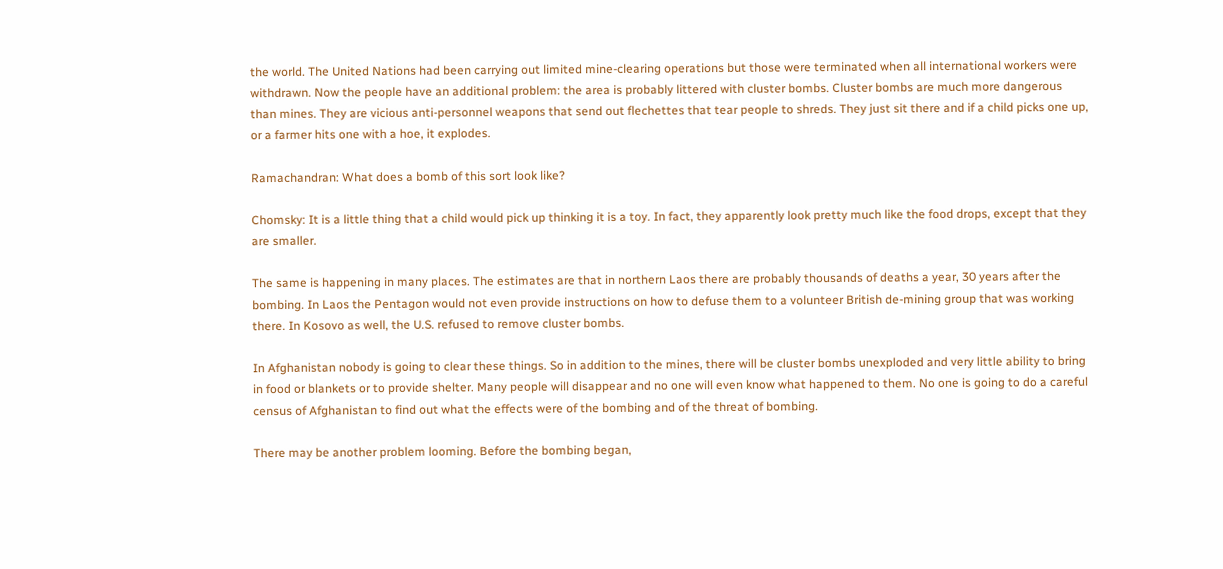the world. The United Nations had been carrying out limited mine-clearing operations but those were terminated when all international workers were withdrawn. Now the people have an additional problem: the area is probably littered with cluster bombs. Cluster bombs are much more dangerous than mines. They are vicious anti-personnel weapons that send out flechettes that tear people to shreds. They just sit there and if a child picks one up, or a farmer hits one with a hoe, it explodes.

Ramachandran: What does a bomb of this sort look like?

Chomsky: It is a little thing that a child would pick up thinking it is a toy. In fact, they apparently look pretty much like the food drops, except that they are smaller.

The same is happening in many places. The estimates are that in northern Laos there are probably thousands of deaths a year, 30 years after the bombing. In Laos the Pentagon would not even provide instructions on how to defuse them to a volunteer British de-mining group that was working there. In Kosovo as well, the U.S. refused to remove cluster bombs.

In Afghanistan nobody is going to clear these things. So in addition to the mines, there will be cluster bombs unexploded and very little ability to bring in food or blankets or to provide shelter. Many people will disappear and no one will even know what happened to them. No one is going to do a careful census of Afghanistan to find out what the effects were of the bombing and of the threat of bombing.

There may be another problem looming. Before the bombing began,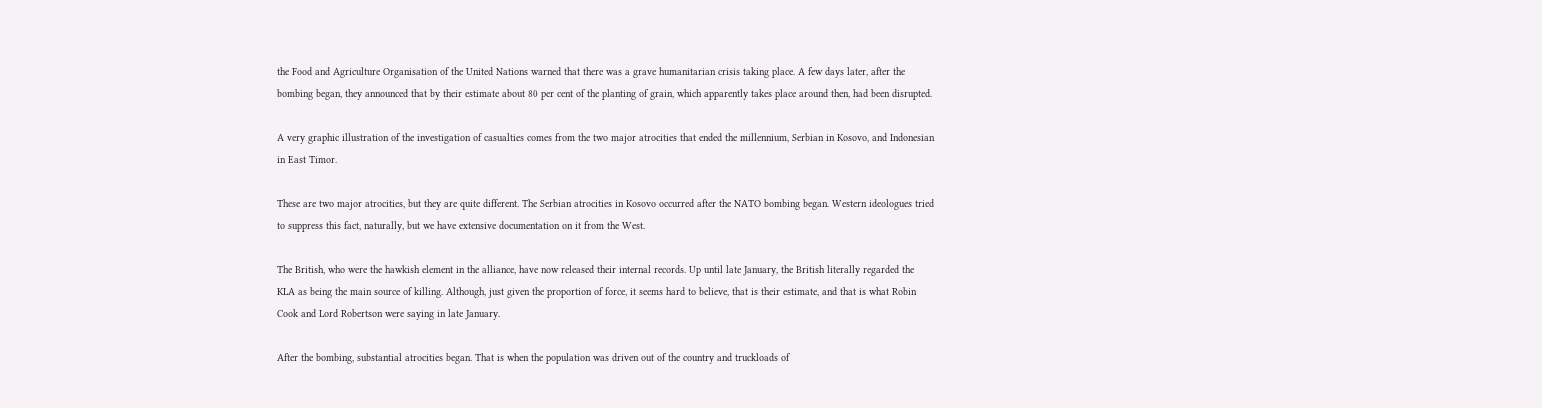the Food and Agriculture Organisation of the United Nations warned that there was a grave humanitarian crisis taking place. A few days later, after the bombing began, they announced that by their estimate about 80 per cent of the planting of grain, which apparently takes place around then, had been disrupted.

A very graphic illustration of the investigation of casualties comes from the two major atrocities that ended the millennium, Serbian in Kosovo, and Indonesian in East Timor.

These are two major atrocities, but they are quite different. The Serbian atrocities in Kosovo occurred after the NATO bombing began. Western ideologues tried to suppress this fact, naturally, but we have extensive documentation on it from the West.

The British, who were the hawkish element in the alliance, have now released their internal records. Up until late January, the British literally regarded the KLA as being the main source of killing. Although, just given the proportion of force, it seems hard to believe, that is their estimate, and that is what Robin Cook and Lord Robertson were saying in late January.

After the bombing, substantial atrocities began. That is when the population was driven out of the country and truckloads of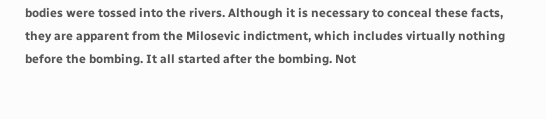bodies were tossed into the rivers. Although it is necessary to conceal these facts, they are apparent from the Milosevic indictment, which includes virtually nothing before the bombing. It all started after the bombing. Not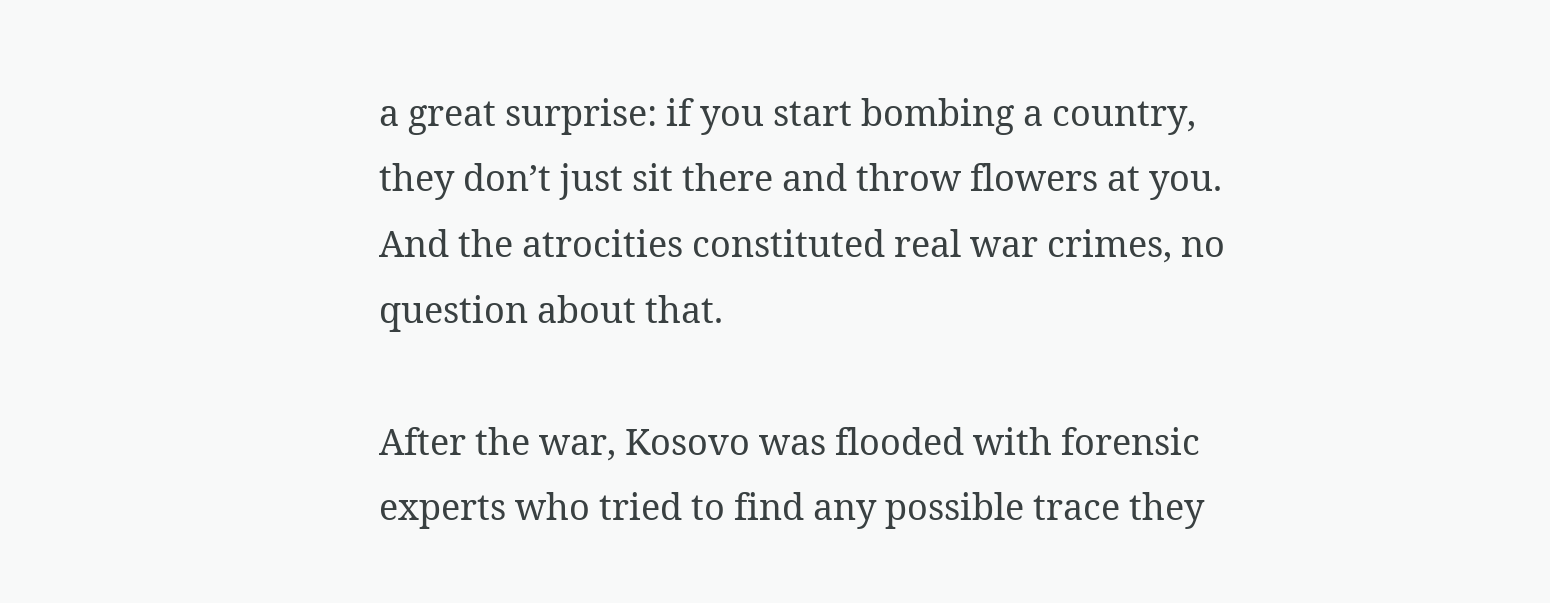a great surprise: if you start bombing a country, they don’t just sit there and throw flowers at you. And the atrocities constituted real war crimes, no question about that.

After the war, Kosovo was flooded with forensic experts who tried to find any possible trace they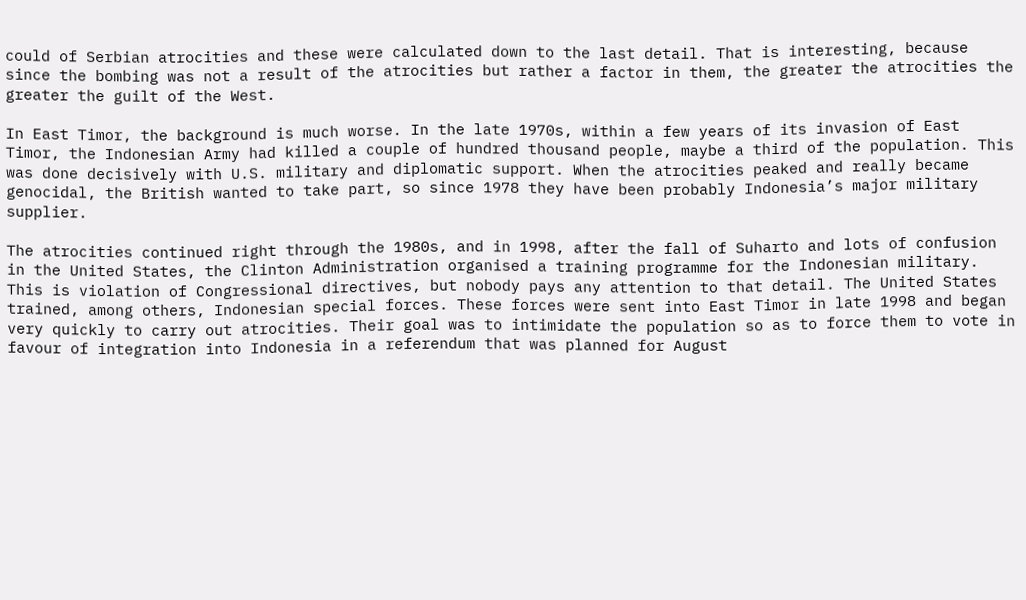could of Serbian atrocities and these were calculated down to the last detail. That is interesting, because since the bombing was not a result of the atrocities but rather a factor in them, the greater the atrocities the greater the guilt of the West.

In East Timor, the background is much worse. In the late 1970s, within a few years of its invasion of East Timor, the Indonesian Army had killed a couple of hundred thousand people, maybe a third of the population. This was done decisively with U.S. military and diplomatic support. When the atrocities peaked and really became genocidal, the British wanted to take part, so since 1978 they have been probably Indonesia’s major military supplier.

The atrocities continued right through the 1980s, and in 1998, after the fall of Suharto and lots of confusion in the United States, the Clinton Administration organised a training programme for the Indonesian military. This is violation of Congressional directives, but nobody pays any attention to that detail. The United States trained, among others, Indonesian special forces. These forces were sent into East Timor in late 1998 and began very quickly to carry out atrocities. Their goal was to intimidate the population so as to force them to vote in favour of integration into Indonesia in a referendum that was planned for August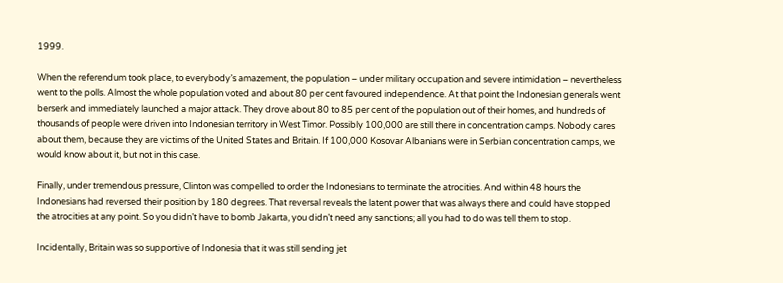1999.

When the referendum took place, to everybody’s amazement, the population – under military occupation and severe intimidation – nevertheless went to the polls. Almost the whole population voted and about 80 per cent favoured independence. At that point the Indonesian generals went berserk and immediately launched a major attack. They drove about 80 to 85 per cent of the population out of their homes, and hundreds of thousands of people were driven into Indonesian territory in West Timor. Possibly 100,000 are still there in concentration camps. Nobody cares about them, because they are victims of the United States and Britain. If 100,000 Kosovar Albanians were in Serbian concentration camps, we would know about it, but not in this case.

Finally, under tremendous pressure, Clinton was compelled to order the Indonesians to terminate the atrocities. And within 48 hours the Indonesians had reversed their position by 180 degrees. That reversal reveals the latent power that was always there and could have stopped the atrocities at any point. So you didn’t have to bomb Jakarta, you didn’t need any sanctions; all you had to do was tell them to stop.

Incidentally, Britain was so supportive of Indonesia that it was still sending jet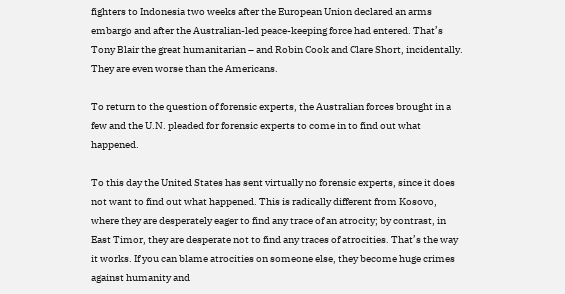fighters to Indonesia two weeks after the European Union declared an arms embargo and after the Australian-led peace-keeping force had entered. That’s Tony Blair the great humanitarian – and Robin Cook and Clare Short, incidentally. They are even worse than the Americans.

To return to the question of forensic experts, the Australian forces brought in a few and the U.N. pleaded for forensic experts to come in to find out what happened.

To this day the United States has sent virtually no forensic experts, since it does not want to find out what happened. This is radically different from Kosovo, where they are desperately eager to find any trace of an atrocity; by contrast, in East Timor, they are desperate not to find any traces of atrocities. That’s the way it works. If you can blame atrocities on someone else, they become huge crimes against humanity and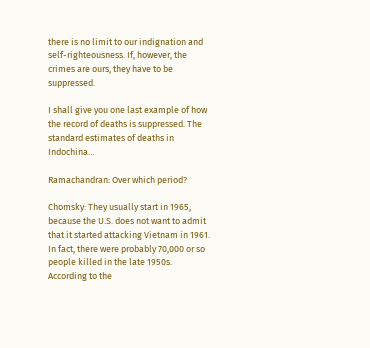there is no limit to our indignation and self-righteousness. If, however, the crimes are ours, they have to be suppressed.

I shall give you one last example of how the record of deaths is suppressed. The standard estimates of deaths in Indochina…

Ramachandran: Over which period?

Chomsky: They usually start in 1965, because the U.S. does not want to admit that it started attacking Vietnam in 1961. In fact, there were probably 70,000 or so people killed in the late 1950s. According to the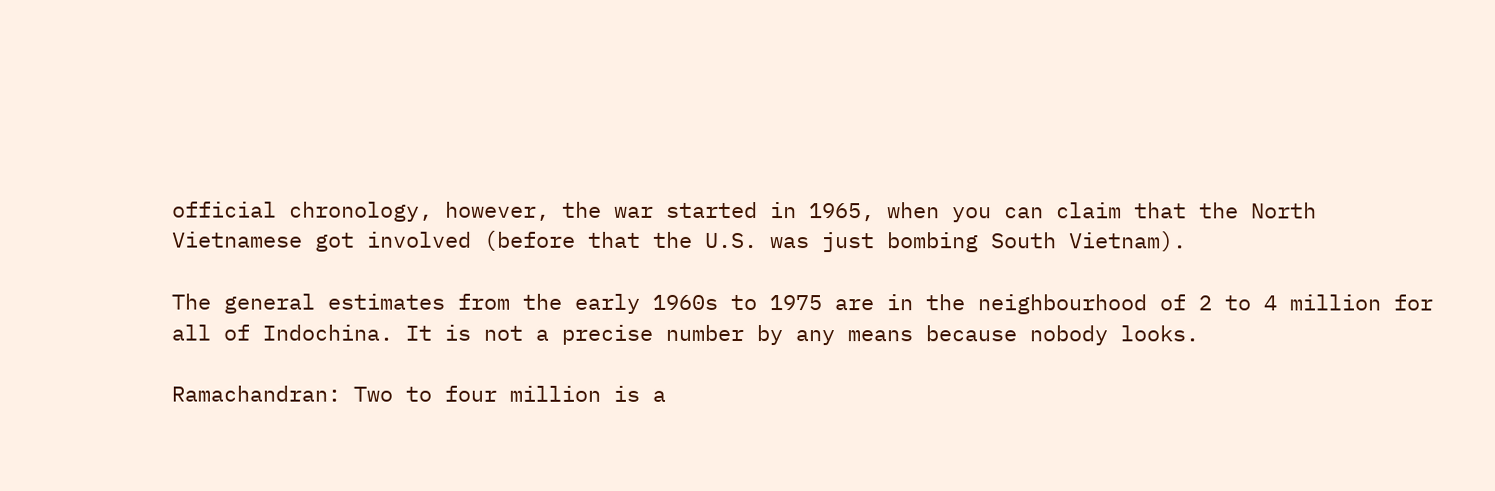official chronology, however, the war started in 1965, when you can claim that the North Vietnamese got involved (before that the U.S. was just bombing South Vietnam).

The general estimates from the early 1960s to 1975 are in the neighbourhood of 2 to 4 million for all of Indochina. It is not a precise number by any means because nobody looks.

Ramachandran: Two to four million is a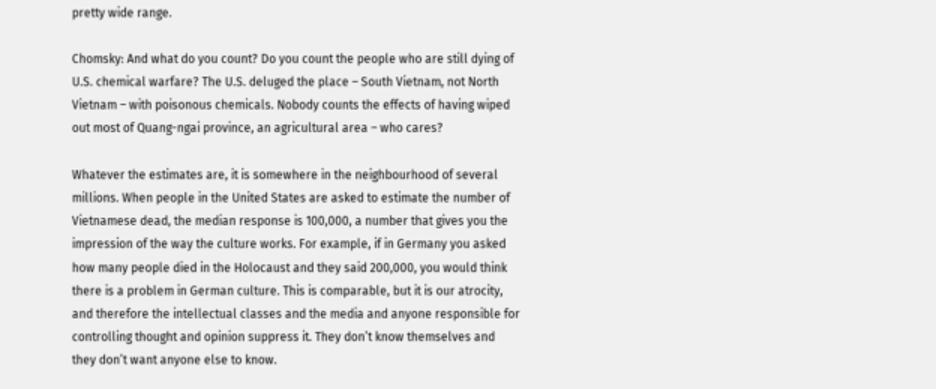pretty wide range.

Chomsky: And what do you count? Do you count the people who are still dying of U.S. chemical warfare? The U.S. deluged the place – South Vietnam, not North Vietnam – with poisonous chemicals. Nobody counts the effects of having wiped out most of Quang-ngai province, an agricultural area – who cares?

Whatever the estimates are, it is somewhere in the neighbourhood of several millions. When people in the United States are asked to estimate the number of Vietnamese dead, the median response is 100,000, a number that gives you the impression of the way the culture works. For example, if in Germany you asked how many people died in the Holocaust and they said 200,000, you would think there is a problem in German culture. This is comparable, but it is our atrocity, and therefore the intellectual classes and the media and anyone responsible for controlling thought and opinion suppress it. They don’t know themselves and they don’t want anyone else to know.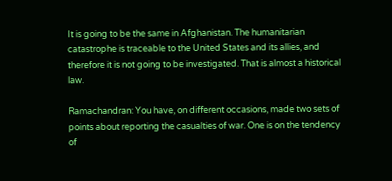It is going to be the same in Afghanistan. The humanitarian catastrophe is traceable to the United States and its allies, and therefore it is not going to be investigated. That is almost a historical law.

Ramachandran: You have, on different occasions, made two sets of points about reporting the casualties of war. One is on the tendency of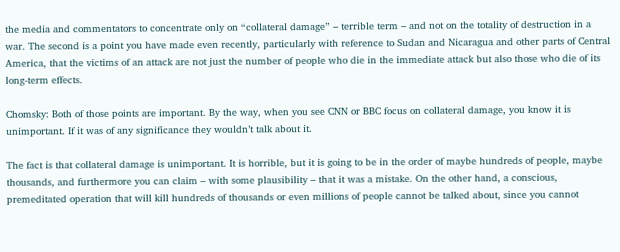the media and commentators to concentrate only on “collateral damage” – terrible term – and not on the totality of destruction in a war. The second is a point you have made even recently, particularly with reference to Sudan and Nicaragua and other parts of Central America, that the victims of an attack are not just the number of people who die in the immediate attack but also those who die of its long-term effects.

Chomsky: Both of those points are important. By the way, when you see CNN or BBC focus on collateral damage, you know it is unimportant. If it was of any significance they wouldn’t talk about it.

The fact is that collateral damage is unimportant. It is horrible, but it is going to be in the order of maybe hundreds of people, maybe thousands, and furthermore you can claim – with some plausibility – that it was a mistake. On the other hand, a conscious, premeditated operation that will kill hundreds of thousands or even millions of people cannot be talked about, since you cannot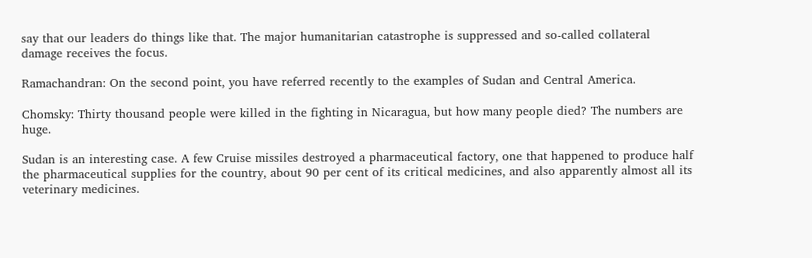say that our leaders do things like that. The major humanitarian catastrophe is suppressed and so-called collateral damage receives the focus.

Ramachandran: On the second point, you have referred recently to the examples of Sudan and Central America.

Chomsky: Thirty thousand people were killed in the fighting in Nicaragua, but how many people died? The numbers are huge.

Sudan is an interesting case. A few Cruise missiles destroyed a pharmaceutical factory, one that happened to produce half the pharmaceutical supplies for the country, about 90 per cent of its critical medicines, and also apparently almost all its veterinary medicines.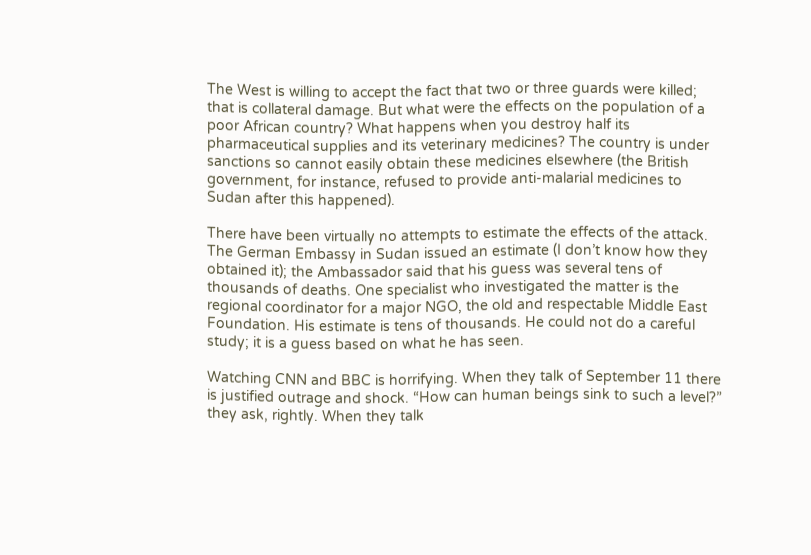The West is willing to accept the fact that two or three guards were killed; that is collateral damage. But what were the effects on the population of a poor African country? What happens when you destroy half its pharmaceutical supplies and its veterinary medicines? The country is under sanctions so cannot easily obtain these medicines elsewhere (the British government, for instance, refused to provide anti-malarial medicines to Sudan after this happened).

There have been virtually no attempts to estimate the effects of the attack. The German Embassy in Sudan issued an estimate (I don’t know how they obtained it); the Ambassador said that his guess was several tens of thousands of deaths. One specialist who investigated the matter is the regional coordinator for a major NGO, the old and respectable Middle East Foundation. His estimate is tens of thousands. He could not do a careful study; it is a guess based on what he has seen.

Watching CNN and BBC is horrifying. When they talk of September 11 there is justified outrage and shock. “How can human beings sink to such a level?” they ask, rightly. When they talk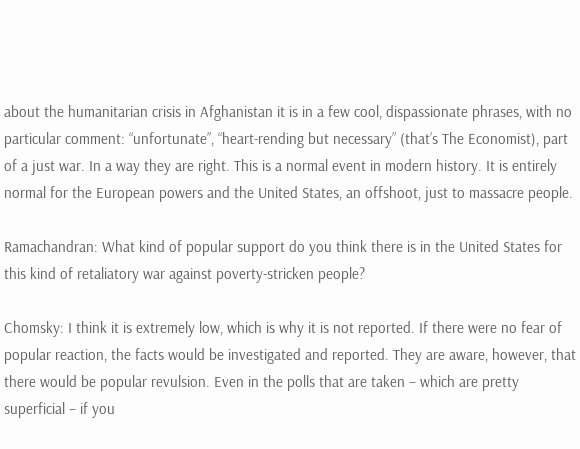about the humanitarian crisis in Afghanistan it is in a few cool, dispassionate phrases, with no particular comment: “unfortunate”, “heart-rending but necessary” (that’s The Economist), part of a just war. In a way they are right. This is a normal event in modern history. It is entirely normal for the European powers and the United States, an offshoot, just to massacre people.

Ramachandran: What kind of popular support do you think there is in the United States for this kind of retaliatory war against poverty-stricken people?

Chomsky: I think it is extremely low, which is why it is not reported. If there were no fear of popular reaction, the facts would be investigated and reported. They are aware, however, that there would be popular revulsion. Even in the polls that are taken – which are pretty superficial – if you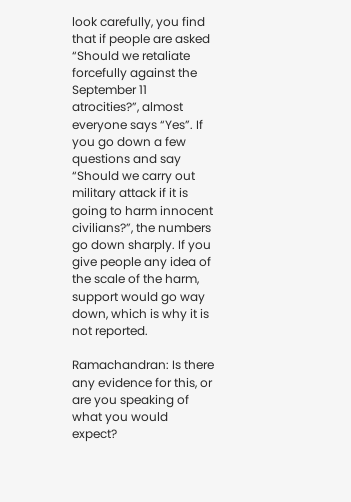look carefully, you find that if people are asked “Should we retaliate forcefully against the September 11 atrocities?”, almost everyone says “Yes”. If you go down a few questions and say “Should we carry out military attack if it is going to harm innocent civilians?”, the numbers go down sharply. If you give people any idea of the scale of the harm, support would go way down, which is why it is not reported.

Ramachandran: Is there any evidence for this, or are you speaking of what you would expect?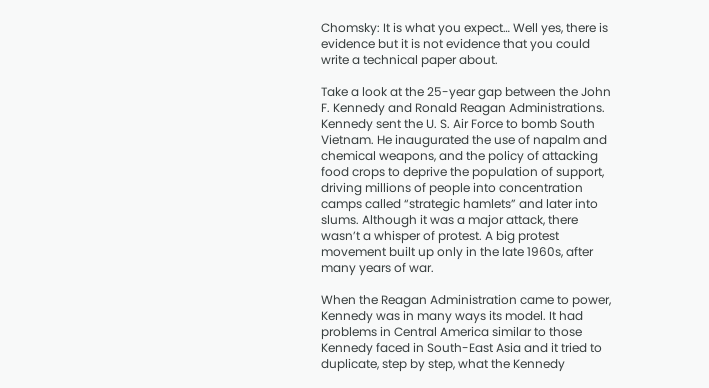Chomsky: It is what you expect… Well yes, there is evidence but it is not evidence that you could write a technical paper about.

Take a look at the 25-year gap between the John F. Kennedy and Ronald Reagan Administrations. Kennedy sent the U. S. Air Force to bomb South Vietnam. He inaugurated the use of napalm and chemical weapons, and the policy of attacking food crops to deprive the population of support, driving millions of people into concentration camps called “strategic hamlets” and later into slums. Although it was a major attack, there wasn’t a whisper of protest. A big protest movement built up only in the late 1960s, after many years of war.

When the Reagan Administration came to power, Kennedy was in many ways its model. It had problems in Central America similar to those Kennedy faced in South-East Asia and it tried to duplicate, step by step, what the Kennedy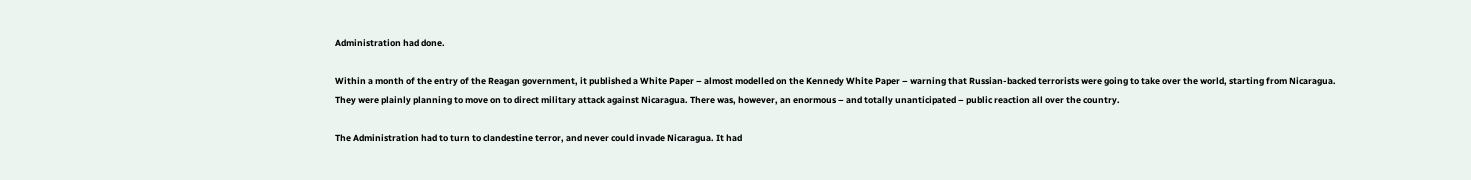Administration had done.

Within a month of the entry of the Reagan government, it published a White Paper – almost modelled on the Kennedy White Paper – warning that Russian-backed terrorists were going to take over the world, starting from Nicaragua. They were plainly planning to move on to direct military attack against Nicaragua. There was, however, an enormous – and totally unanticipated – public reaction all over the country.

The Administration had to turn to clandestine terror, and never could invade Nicaragua. It had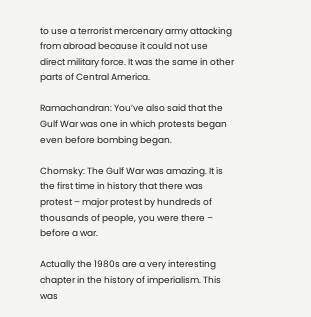to use a terrorist mercenary army attacking from abroad because it could not use direct military force. It was the same in other parts of Central America.

Ramachandran: You’ve also said that the Gulf War was one in which protests began even before bombing began.

Chomsky: The Gulf War was amazing. It is the first time in history that there was protest – major protest by hundreds of thousands of people, you were there – before a war.

Actually the 1980s are a very interesting chapter in the history of imperialism. This was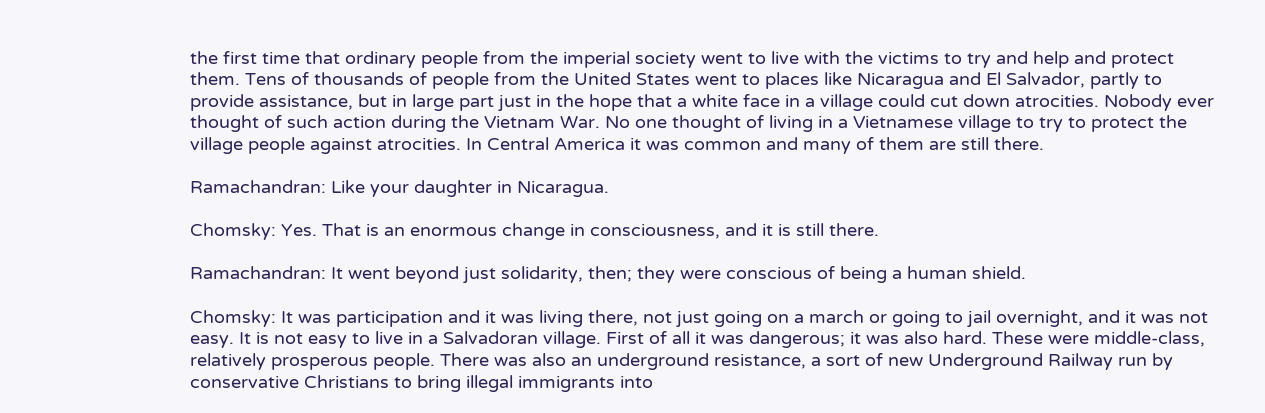the first time that ordinary people from the imperial society went to live with the victims to try and help and protect them. Tens of thousands of people from the United States went to places like Nicaragua and El Salvador, partly to provide assistance, but in large part just in the hope that a white face in a village could cut down atrocities. Nobody ever thought of such action during the Vietnam War. No one thought of living in a Vietnamese village to try to protect the village people against atrocities. In Central America it was common and many of them are still there.

Ramachandran: Like your daughter in Nicaragua.

Chomsky: Yes. That is an enormous change in consciousness, and it is still there.

Ramachandran: It went beyond just solidarity, then; they were conscious of being a human shield.

Chomsky: It was participation and it was living there, not just going on a march or going to jail overnight, and it was not easy. It is not easy to live in a Salvadoran village. First of all it was dangerous; it was also hard. These were middle-class, relatively prosperous people. There was also an underground resistance, a sort of new Underground Railway run by conservative Christians to bring illegal immigrants into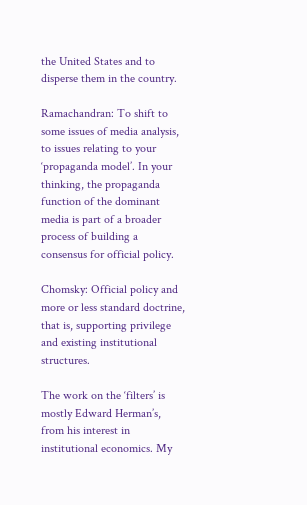the United States and to disperse them in the country.

Ramachandran: To shift to some issues of media analysis, to issues relating to your ‘propaganda model’. In your thinking, the propaganda function of the dominant media is part of a broader process of building a consensus for official policy.

Chomsky: Official policy and more or less standard doctrine, that is, supporting privilege and existing institutional structures.

The work on the ‘filters’ is mostly Edward Herman’s, from his interest in institutional economics. My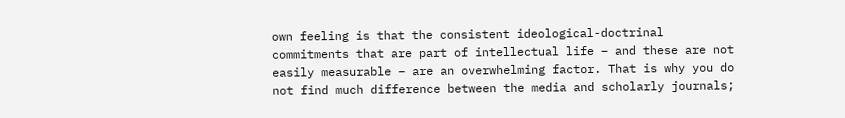own feeling is that the consistent ideological-doctrinal commitments that are part of intellectual life – and these are not easily measurable – are an overwhelming factor. That is why you do not find much difference between the media and scholarly journals;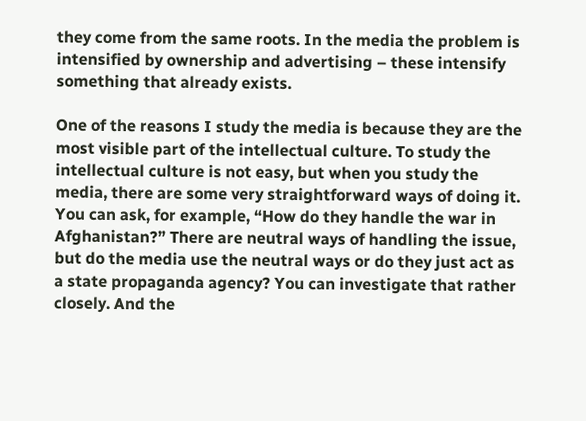they come from the same roots. In the media the problem is intensified by ownership and advertising – these intensify something that already exists.

One of the reasons I study the media is because they are the most visible part of the intellectual culture. To study the intellectual culture is not easy, but when you study the media, there are some very straightforward ways of doing it. You can ask, for example, “How do they handle the war in Afghanistan?” There are neutral ways of handling the issue, but do the media use the neutral ways or do they just act as a state propaganda agency? You can investigate that rather closely. And the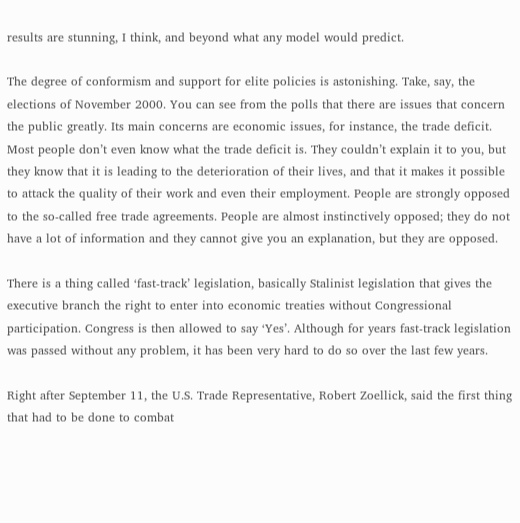results are stunning, I think, and beyond what any model would predict.

The degree of conformism and support for elite policies is astonishing. Take, say, the elections of November 2000. You can see from the polls that there are issues that concern the public greatly. Its main concerns are economic issues, for instance, the trade deficit. Most people don’t even know what the trade deficit is. They couldn’t explain it to you, but they know that it is leading to the deterioration of their lives, and that it makes it possible to attack the quality of their work and even their employment. People are strongly opposed to the so-called free trade agreements. People are almost instinctively opposed; they do not have a lot of information and they cannot give you an explanation, but they are opposed.

There is a thing called ‘fast-track’ legislation, basically Stalinist legislation that gives the executive branch the right to enter into economic treaties without Congressional participation. Congress is then allowed to say ‘Yes’. Although for years fast-track legislation was passed without any problem, it has been very hard to do so over the last few years.

Right after September 11, the U.S. Trade Representative, Robert Zoellick, said the first thing that had to be done to combat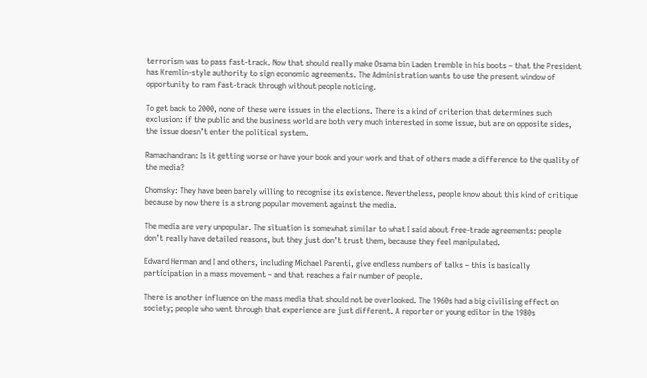terrorism was to pass fast-track. Now that should really make Osama bin Laden tremble in his boots – that the President has Kremlin-style authority to sign economic agreements. The Administration wants to use the present window of opportunity to ram fast-track through without people noticing.

To get back to 2000, none of these were issues in the elections. There is a kind of criterion that determines such exclusion: if the public and the business world are both very much interested in some issue, but are on opposite sides, the issue doesn’t enter the political system.

Ramachandran: Is it getting worse or have your book and your work and that of others made a difference to the quality of the media?

Chomsky: They have been barely willing to recognise its existence. Nevertheless, people know about this kind of critique because by now there is a strong popular movement against the media.

The media are very unpopular. The situation is somewhat similar to what I said about free-trade agreements: people don’t really have detailed reasons, but they just don’t trust them, because they feel manipulated.

Edward Herman and I and others, including Michael Parenti, give endless numbers of talks – this is basically participation in a mass movement – and that reaches a fair number of people.

There is another influence on the mass media that should not be overlooked. The 1960s had a big civilising effect on society; people who went through that experience are just different. A reporter or young editor in the 1980s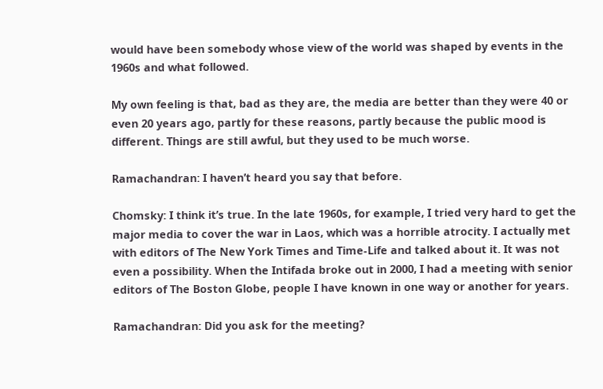would have been somebody whose view of the world was shaped by events in the 1960s and what followed.

My own feeling is that, bad as they are, the media are better than they were 40 or even 20 years ago, partly for these reasons, partly because the public mood is different. Things are still awful, but they used to be much worse.

Ramachandran: I haven’t heard you say that before.

Chomsky: I think it’s true. In the late 1960s, for example, I tried very hard to get the major media to cover the war in Laos, which was a horrible atrocity. I actually met with editors of The New York Times and Time-Life and talked about it. It was not even a possibility. When the Intifada broke out in 2000, I had a meeting with senior editors of The Boston Globe, people I have known in one way or another for years.

Ramachandran: Did you ask for the meeting?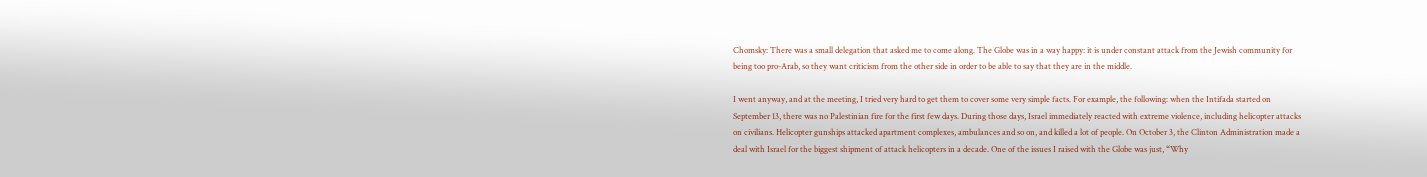Chomsky: There was a small delegation that asked me to come along. The Globe was in a way happy: it is under constant attack from the Jewish community for being too pro-Arab, so they want criticism from the other side in order to be able to say that they are in the middle.

I went anyway, and at the meeting, I tried very hard to get them to cover some very simple facts. For example, the following: when the Intifada started on September 13, there was no Palestinian fire for the first few days. During those days, Israel immediately reacted with extreme violence, including helicopter attacks on civilians. Helicopter gunships attacked apartment complexes, ambulances and so on, and killed a lot of people. On October 3, the Clinton Administration made a deal with Israel for the biggest shipment of attack helicopters in a decade. One of the issues I raised with the Globe was just, “Why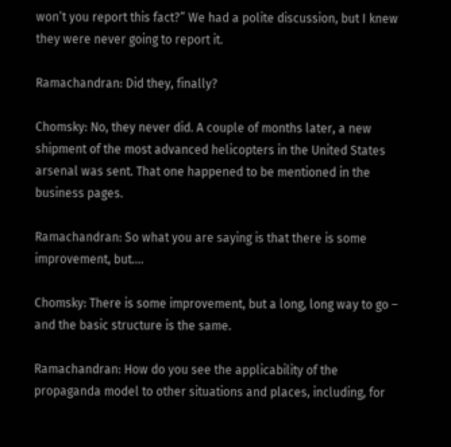won’t you report this fact?” We had a polite discussion, but I knew they were never going to report it.

Ramachandran: Did they, finally?

Chomsky: No, they never did. A couple of months later, a new shipment of the most advanced helicopters in the United States arsenal was sent. That one happened to be mentioned in the business pages.

Ramachandran: So what you are saying is that there is some improvement, but….

Chomsky: There is some improvement, but a long, long way to go – and the basic structure is the same.

Ramachandran: How do you see the applicability of the propaganda model to other situations and places, including, for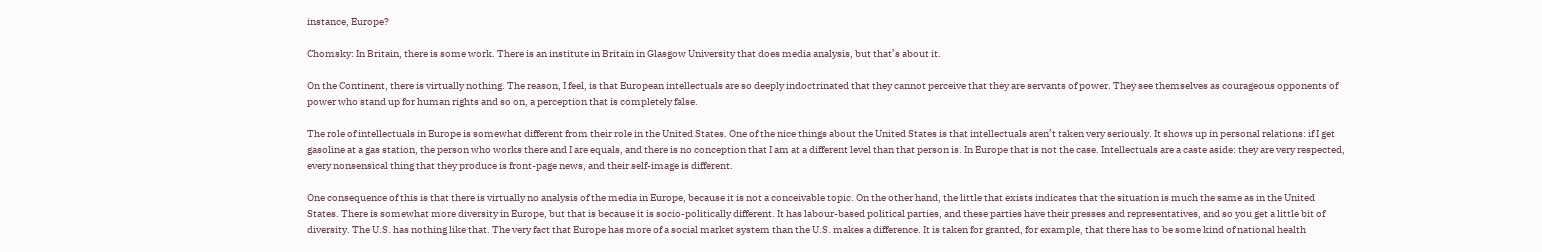instance, Europe?

Chomsky: In Britain, there is some work. There is an institute in Britain in Glasgow University that does media analysis, but that’s about it.

On the Continent, there is virtually nothing. The reason, I feel, is that European intellectuals are so deeply indoctrinated that they cannot perceive that they are servants of power. They see themselves as courageous opponents of power who stand up for human rights and so on, a perception that is completely false.

The role of intellectuals in Europe is somewhat different from their role in the United States. One of the nice things about the United States is that intellectuals aren’t taken very seriously. It shows up in personal relations: if I get gasoline at a gas station, the person who works there and I are equals, and there is no conception that I am at a different level than that person is. In Europe that is not the case. Intellectuals are a caste aside: they are very respected, every nonsensical thing that they produce is front-page news, and their self-image is different.

One consequence of this is that there is virtually no analysis of the media in Europe, because it is not a conceivable topic. On the other hand, the little that exists indicates that the situation is much the same as in the United States. There is somewhat more diversity in Europe, but that is because it is socio-politically different. It has labour-based political parties, and these parties have their presses and representatives, and so you get a little bit of diversity. The U.S. has nothing like that. The very fact that Europe has more of a social market system than the U.S. makes a difference. It is taken for granted, for example, that there has to be some kind of national health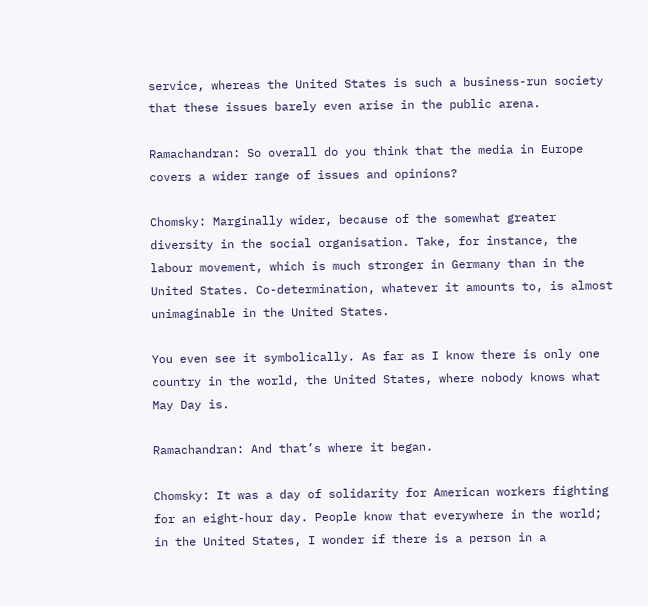service, whereas the United States is such a business-run society that these issues barely even arise in the public arena.

Ramachandran: So overall do you think that the media in Europe covers a wider range of issues and opinions?

Chomsky: Marginally wider, because of the somewhat greater diversity in the social organisation. Take, for instance, the labour movement, which is much stronger in Germany than in the United States. Co-determination, whatever it amounts to, is almost unimaginable in the United States.

You even see it symbolically. As far as I know there is only one country in the world, the United States, where nobody knows what May Day is.

Ramachandran: And that’s where it began.

Chomsky: It was a day of solidarity for American workers fighting for an eight-hour day. People know that everywhere in the world; in the United States, I wonder if there is a person in a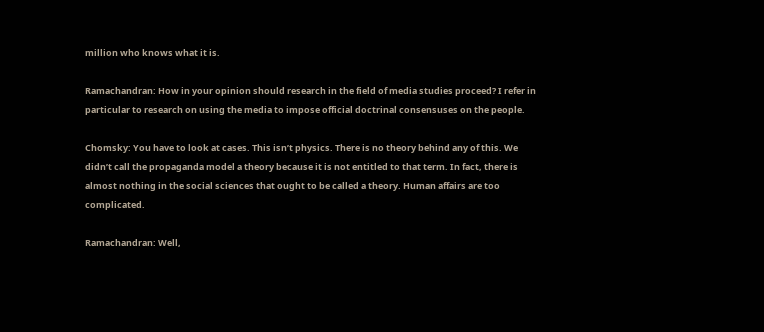million who knows what it is.

Ramachandran: How in your opinion should research in the field of media studies proceed? I refer in particular to research on using the media to impose official doctrinal consensuses on the people.

Chomsky: You have to look at cases. This isn’t physics. There is no theory behind any of this. We didn’t call the propaganda model a theory because it is not entitled to that term. In fact, there is almost nothing in the social sciences that ought to be called a theory. Human affairs are too complicated.

Ramachandran: Well,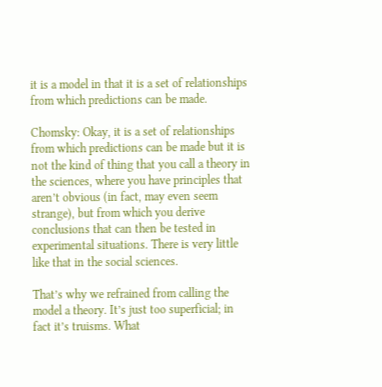it is a model in that it is a set of relationships from which predictions can be made.

Chomsky: Okay, it is a set of relationships from which predictions can be made but it is not the kind of thing that you call a theory in the sciences, where you have principles that aren’t obvious (in fact, may even seem strange), but from which you derive conclusions that can then be tested in experimental situations. There is very little like that in the social sciences.

That’s why we refrained from calling the model a theory. It’s just too superficial; in fact it’s truisms. What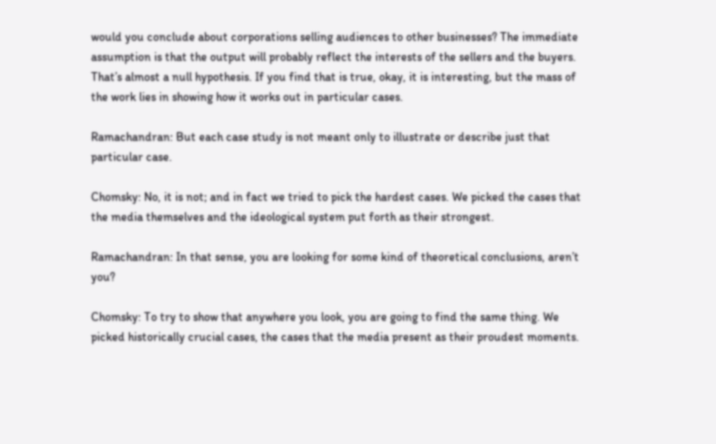would you conclude about corporations selling audiences to other businesses? The immediate assumption is that the output will probably reflect the interests of the sellers and the buyers. That’s almost a null hypothesis. If you find that is true, okay, it is interesting, but the mass of the work lies in showing how it works out in particular cases.

Ramachandran: But each case study is not meant only to illustrate or describe just that particular case.

Chomsky: No, it is not; and in fact we tried to pick the hardest cases. We picked the cases that the media themselves and the ideological system put forth as their strongest.

Ramachandran: In that sense, you are looking for some kind of theoretical conclusions, aren’t you?

Chomsky: To try to show that anywhere you look, you are going to find the same thing. We picked historically crucial cases, the cases that the media present as their proudest moments.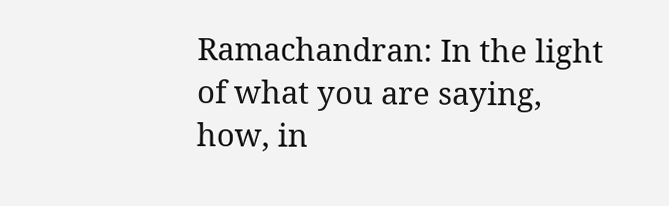Ramachandran: In the light of what you are saying, how, in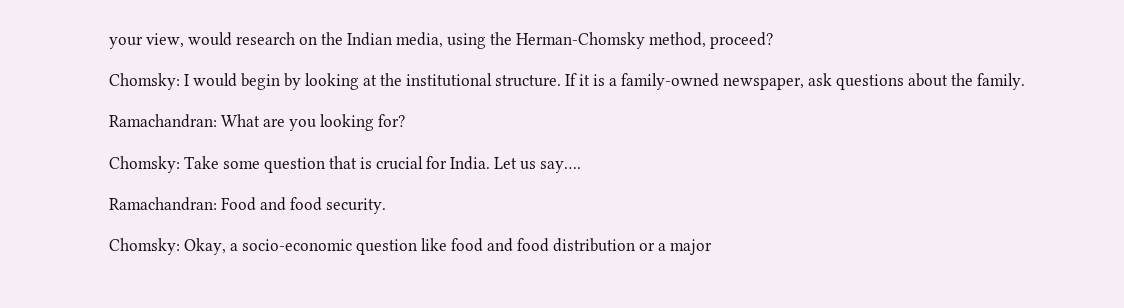your view, would research on the Indian media, using the Herman-Chomsky method, proceed?

Chomsky: I would begin by looking at the institutional structure. If it is a family-owned newspaper, ask questions about the family.

Ramachandran: What are you looking for?

Chomsky: Take some question that is crucial for India. Let us say….

Ramachandran: Food and food security.

Chomsky: Okay, a socio-economic question like food and food distribution or a major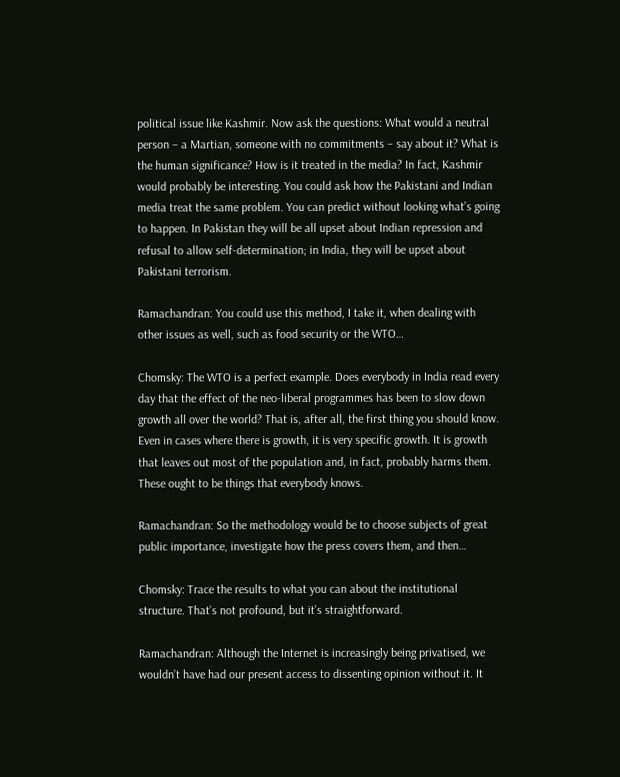political issue like Kashmir. Now ask the questions: What would a neutral person – a Martian, someone with no commitments – say about it? What is the human significance? How is it treated in the media? In fact, Kashmir would probably be interesting. You could ask how the Pakistani and Indian media treat the same problem. You can predict without looking what’s going to happen. In Pakistan they will be all upset about Indian repression and refusal to allow self-determination; in India, they will be upset about Pakistani terrorism.

Ramachandran: You could use this method, I take it, when dealing with other issues as well, such as food security or the WTO…

Chomsky: The WTO is a perfect example. Does everybody in India read every day that the effect of the neo-liberal programmes has been to slow down growth all over the world? That is, after all, the first thing you should know. Even in cases where there is growth, it is very specific growth. It is growth that leaves out most of the population and, in fact, probably harms them. These ought to be things that everybody knows.

Ramachandran: So the methodology would be to choose subjects of great public importance, investigate how the press covers them, and then…

Chomsky: Trace the results to what you can about the institutional structure. That’s not profound, but it’s straightforward.

Ramachandran: Although the Internet is increasingly being privatised, we wouldn’t have had our present access to dissenting opinion without it. It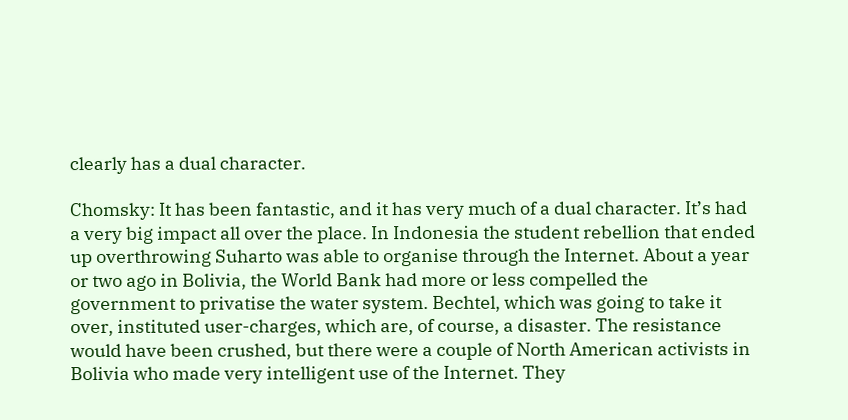clearly has a dual character.

Chomsky: It has been fantastic, and it has very much of a dual character. It’s had a very big impact all over the place. In Indonesia the student rebellion that ended up overthrowing Suharto was able to organise through the Internet. About a year or two ago in Bolivia, the World Bank had more or less compelled the government to privatise the water system. Bechtel, which was going to take it over, instituted user-charges, which are, of course, a disaster. The resistance would have been crushed, but there were a couple of North American activists in Bolivia who made very intelligent use of the Internet. They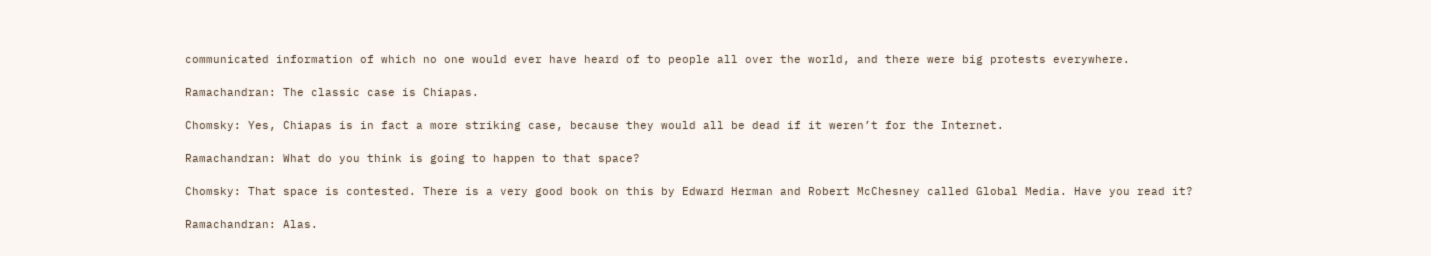communicated information of which no one would ever have heard of to people all over the world, and there were big protests everywhere.

Ramachandran: The classic case is Chiapas.

Chomsky: Yes, Chiapas is in fact a more striking case, because they would all be dead if it weren’t for the Internet.

Ramachandran: What do you think is going to happen to that space?

Chomsky: That space is contested. There is a very good book on this by Edward Herman and Robert McChesney called Global Media. Have you read it?

Ramachandran: Alas.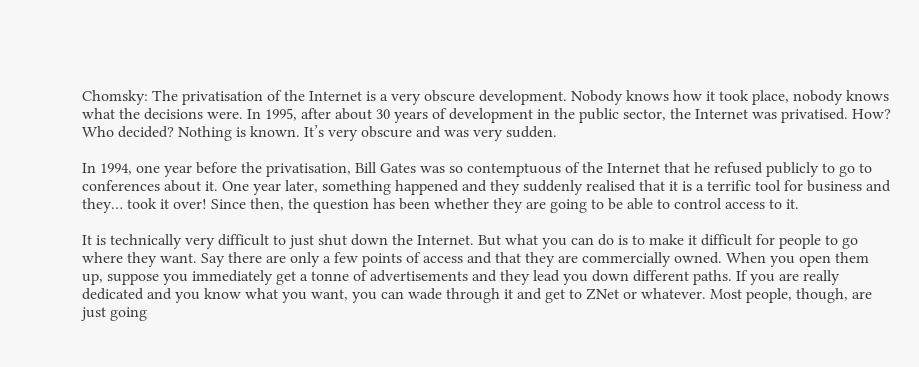Chomsky: The privatisation of the Internet is a very obscure development. Nobody knows how it took place, nobody knows what the decisions were. In 1995, after about 30 years of development in the public sector, the Internet was privatised. How? Who decided? Nothing is known. It’s very obscure and was very sudden.

In 1994, one year before the privatisation, Bill Gates was so contemptuous of the Internet that he refused publicly to go to conferences about it. One year later, something happened and they suddenly realised that it is a terrific tool for business and they… took it over! Since then, the question has been whether they are going to be able to control access to it.

It is technically very difficult to just shut down the Internet. But what you can do is to make it difficult for people to go where they want. Say there are only a few points of access and that they are commercially owned. When you open them up, suppose you immediately get a tonne of advertisements and they lead you down different paths. If you are really dedicated and you know what you want, you can wade through it and get to ZNet or whatever. Most people, though, are just going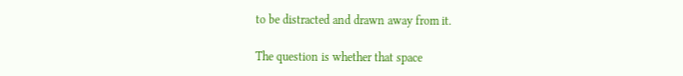to be distracted and drawn away from it.

The question is whether that space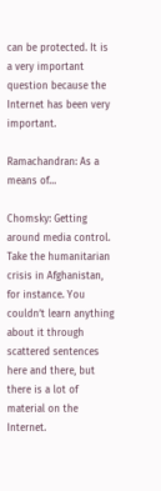can be protected. It is a very important question because the Internet has been very important.

Ramachandran: As a means of…

Chomsky: Getting around media control. Take the humanitarian crisis in Afghanistan, for instance. You couldn’t learn anything about it through scattered sentences here and there, but there is a lot of material on the Internet.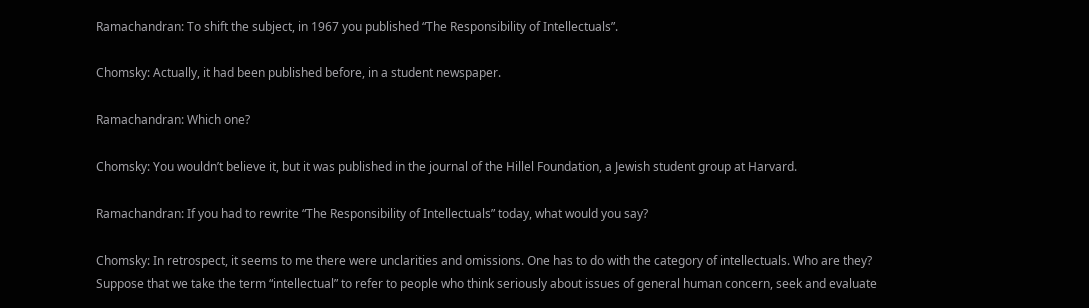Ramachandran: To shift the subject, in 1967 you published “The Responsibility of Intellectuals”.

Chomsky: Actually, it had been published before, in a student newspaper.

Ramachandran: Which one?

Chomsky: You wouldn’t believe it, but it was published in the journal of the Hillel Foundation, a Jewish student group at Harvard.

Ramachandran: If you had to rewrite “The Responsibility of Intellectuals” today, what would you say?

Chomsky: In retrospect, it seems to me there were unclarities and omissions. One has to do with the category of intellectuals. Who are they? Suppose that we take the term “intellectual” to refer to people who think seriously about issues of general human concern, seek and evaluate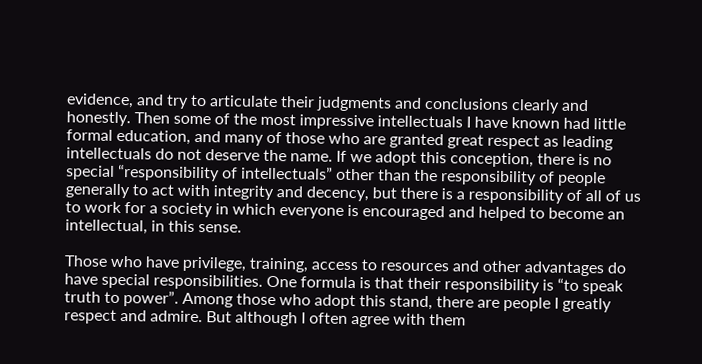evidence, and try to articulate their judgments and conclusions clearly and honestly. Then some of the most impressive intellectuals I have known had little formal education, and many of those who are granted great respect as leading intellectuals do not deserve the name. If we adopt this conception, there is no special “responsibility of intellectuals” other than the responsibility of people generally to act with integrity and decency, but there is a responsibility of all of us to work for a society in which everyone is encouraged and helped to become an intellectual, in this sense.

Those who have privilege, training, access to resources and other advantages do have special responsibilities. One formula is that their responsibility is “to speak truth to power”. Among those who adopt this stand, there are people I greatly respect and admire. But although I often agree with them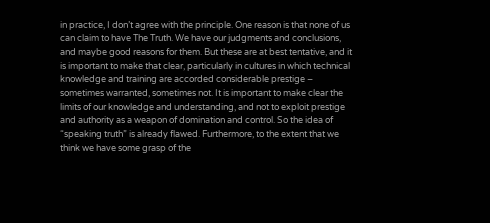in practice, I don’t agree with the principle. One reason is that none of us can claim to have The Truth. We have our judgments and conclusions, and maybe good reasons for them. But these are at best tentative, and it is important to make that clear, particularly in cultures in which technical knowledge and training are accorded considerable prestige – sometimes warranted, sometimes not. It is important to make clear the limits of our knowledge and understanding, and not to exploit prestige and authority as a weapon of domination and control. So the idea of “speaking truth” is already flawed. Furthermore, to the extent that we think we have some grasp of the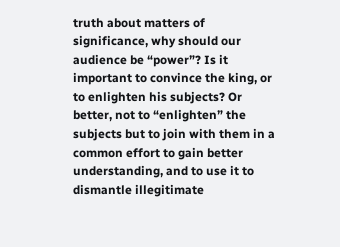truth about matters of significance, why should our audience be “power”? Is it important to convince the king, or to enlighten his subjects? Or better, not to “enlighten” the subjects but to join with them in a common effort to gain better understanding, and to use it to dismantle illegitimate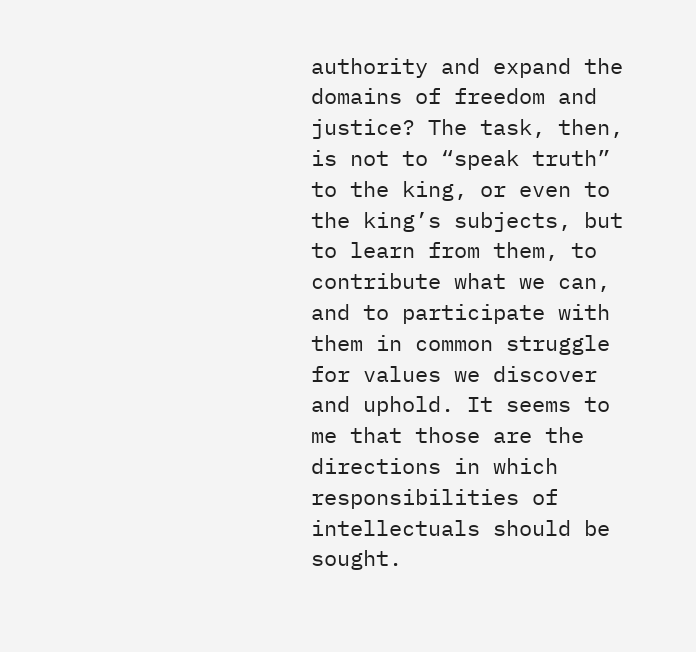authority and expand the domains of freedom and justice? The task, then, is not to “speak truth” to the king, or even to the king’s subjects, but to learn from them, to contribute what we can, and to participate with them in common struggle for values we discover and uphold. It seems to me that those are the directions in which responsibilities of intellectuals should be sought.